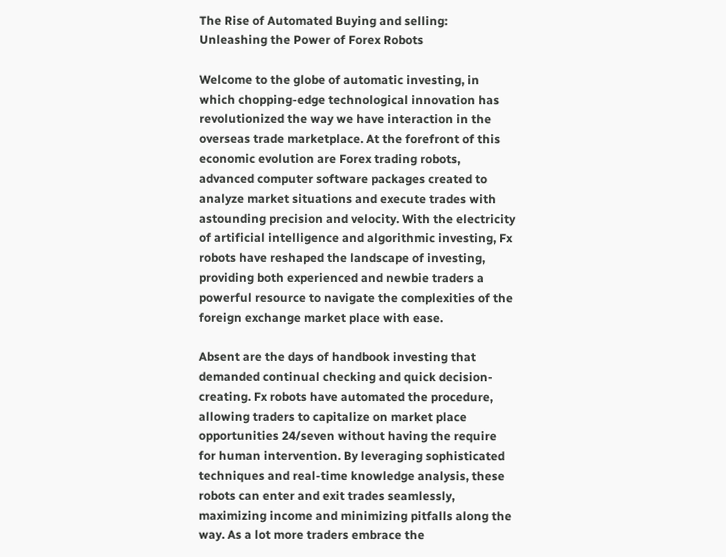The Rise of Automated Buying and selling: Unleashing the Power of Forex Robots

Welcome to the globe of automatic investing, in which chopping-edge technological innovation has revolutionized the way we have interaction in the overseas trade marketplace. At the forefront of this economic evolution are Forex trading robots, advanced computer software packages created to analyze market situations and execute trades with astounding precision and velocity. With the electricity of artificial intelligence and algorithmic investing, Fx robots have reshaped the landscape of investing, providing both experienced and newbie traders a powerful resource to navigate the complexities of the foreign exchange market place with ease.

Absent are the days of handbook investing that demanded continual checking and quick decision-creating. Fx robots have automated the procedure, allowing traders to capitalize on market place opportunities 24/seven without having the require for human intervention. By leveraging sophisticated techniques and real-time knowledge analysis, these robots can enter and exit trades seamlessly, maximizing income and minimizing pitfalls along the way. As a lot more traders embrace the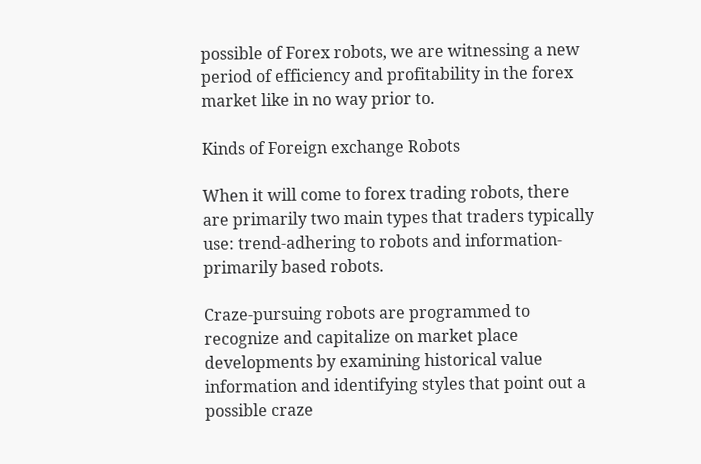possible of Forex robots, we are witnessing a new period of efficiency and profitability in the forex market like in no way prior to.

Kinds of Foreign exchange Robots

When it will come to forex trading robots, there are primarily two main types that traders typically use: trend-adhering to robots and information-primarily based robots.

Craze-pursuing robots are programmed to recognize and capitalize on market place developments by examining historical value information and identifying styles that point out a possible craze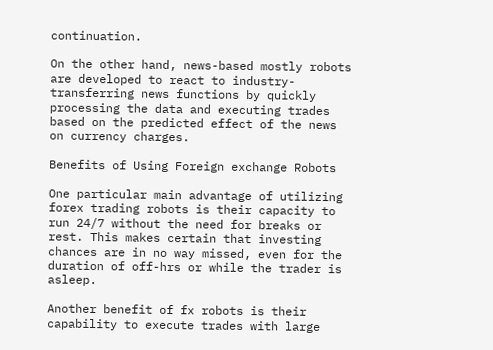continuation.

On the other hand, news-based mostly robots are developed to react to industry-transferring news functions by quickly processing the data and executing trades based on the predicted effect of the news on currency charges.

Benefits of Using Foreign exchange Robots

One particular main advantage of utilizing forex trading robots is their capacity to run 24/7 without the need for breaks or rest. This makes certain that investing chances are in no way missed, even for the duration of off-hrs or while the trader is asleep.

Another benefit of fx robots is their capability to execute trades with large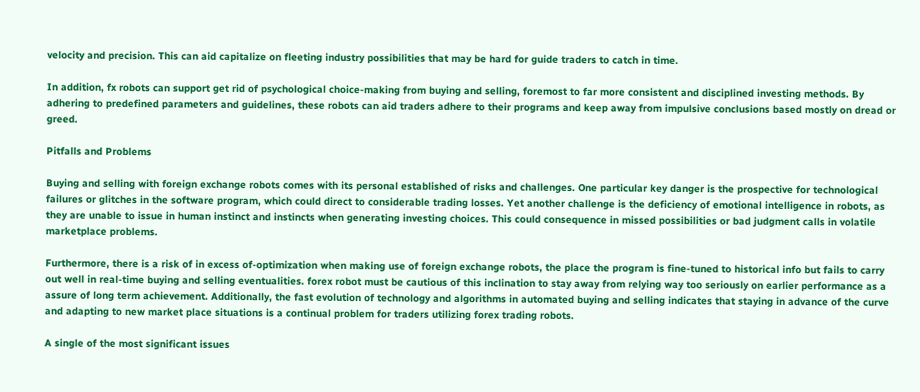velocity and precision. This can aid capitalize on fleeting industry possibilities that may be hard for guide traders to catch in time.

In addition, fx robots can support get rid of psychological choice-making from buying and selling, foremost to far more consistent and disciplined investing methods. By adhering to predefined parameters and guidelines, these robots can aid traders adhere to their programs and keep away from impulsive conclusions based mostly on dread or greed.

Pitfalls and Problems

Buying and selling with foreign exchange robots comes with its personal established of risks and challenges. One particular key danger is the prospective for technological failures or glitches in the software program, which could direct to considerable trading losses. Yet another challenge is the deficiency of emotional intelligence in robots, as they are unable to issue in human instinct and instincts when generating investing choices. This could consequence in missed possibilities or bad judgment calls in volatile marketplace problems.

Furthermore, there is a risk of in excess of-optimization when making use of foreign exchange robots, the place the program is fine-tuned to historical info but fails to carry out well in real-time buying and selling eventualities. forex robot must be cautious of this inclination to stay away from relying way too seriously on earlier performance as a assure of long term achievement. Additionally, the fast evolution of technology and algorithms in automated buying and selling indicates that staying in advance of the curve and adapting to new market place situations is a continual problem for traders utilizing forex trading robots.

A single of the most significant issues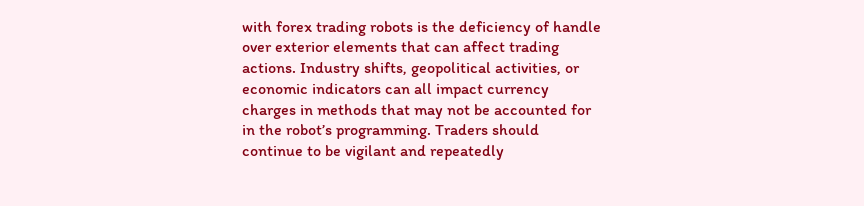with forex trading robots is the deficiency of handle over exterior elements that can affect trading actions. Industry shifts, geopolitical activities, or economic indicators can all impact currency charges in methods that may not be accounted for in the robot’s programming. Traders should continue to be vigilant and repeatedly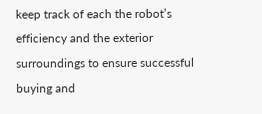keep track of each the robot’s efficiency and the exterior surroundings to ensure successful buying and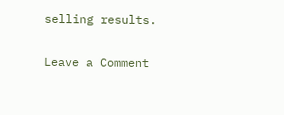selling results.

Leave a Comment